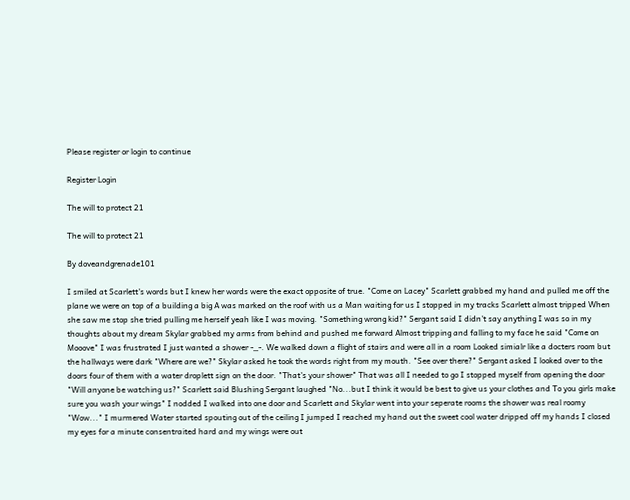Please register or login to continue

Register Login

The will to protect 21

The will to protect 21

By doveandgrenade101

I smiled at Scarlett's words but I knew her words were the exact opposite of true. "Come on Lacey" Scarlett grabbed my hand and pulled me off the plane we were on top of a building a big A was marked on the roof with us a Man waiting for us I stopped in my tracks Scarlett almost tripped When she saw me stop she tried pulling me herself yeah like I was moving. "Something wrong kid?" Sergant said I didn't say anything I was so in my thoughts about my dream Skylar grabbed my arms from behind and pushed me forward Almost tripping and falling to my face he said "Come on Mooove" I was frustrated I just wanted a shower -_-. We walked down a flight of stairs and were all in a room Looked simialr like a docters room but the hallways were dark "Where are we?" Skylar asked he took the words right from my mouth. "See over there?" Sergant asked I looked over to the doors four of them with a water droplett sign on the door. "That's your shower" That was all I needed to go I stopped myself from opening the door "Will anyone be watching us?" Scarlett said Blushing Sergant laughed "No...but I think it would be best to give us your clothes and To you girls make sure you wash your wings" I nodded I walked into one door and Scarlett and Skylar went into your seperate rooms the shower was real roomy "Wow..." I murmered Water started spouting out of the ceiling I jumped I reached my hand out the sweet cool water dripped off my hands I closed my eyes for a minute consentraited hard and my wings were out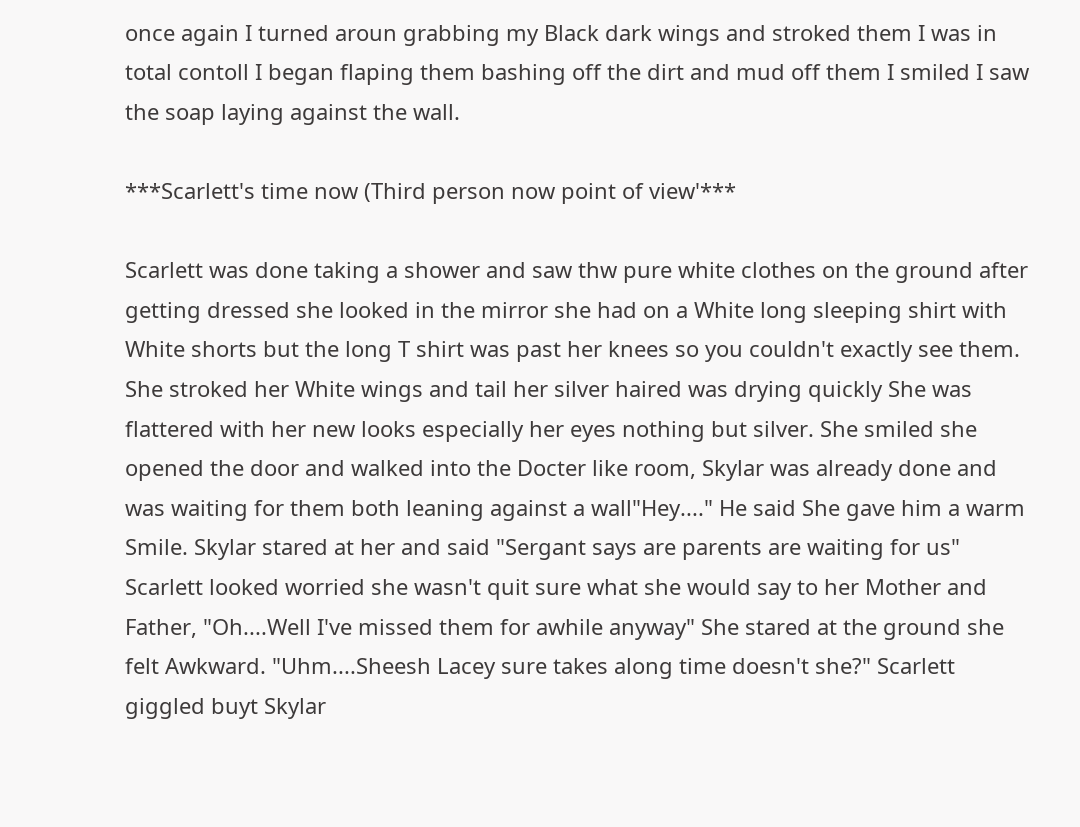once again I turned aroun grabbing my Black dark wings and stroked them I was in total contoll I began flaping them bashing off the dirt and mud off them I smiled I saw the soap laying against the wall.

***Scarlett's time now (Third person now point of view'***

Scarlett was done taking a shower and saw thw pure white clothes on the ground after getting dressed she looked in the mirror she had on a White long sleeping shirt with White shorts but the long T shirt was past her knees so you couldn't exactly see them. She stroked her White wings and tail her silver haired was drying quickly She was flattered with her new looks especially her eyes nothing but silver. She smiled she opened the door and walked into the Docter like room, Skylar was already done and was waiting for them both leaning against a wall"Hey...." He said She gave him a warm Smile. Skylar stared at her and said "Sergant says are parents are waiting for us" Scarlett looked worried she wasn't quit sure what she would say to her Mother and Father, "Oh....Well I've missed them for awhile anyway" She stared at the ground she felt Awkward. "Uhm....Sheesh Lacey sure takes along time doesn't she?" Scarlett giggled buyt Skylar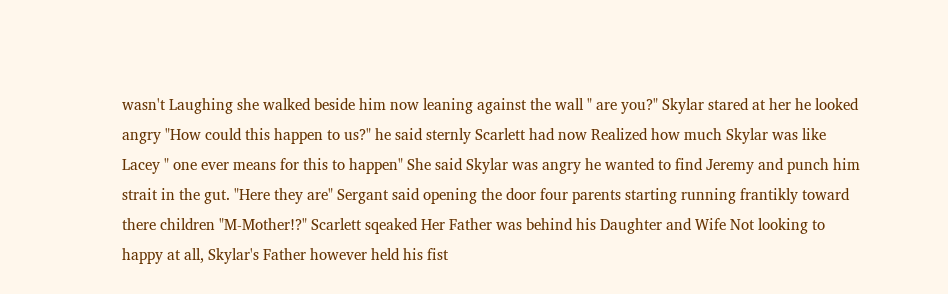wasn't Laughing she walked beside him now leaning against the wall " are you?" Skylar stared at her he looked angry "How could this happen to us?" he said sternly Scarlett had now Realized how much Skylar was like Lacey " one ever means for this to happen" She said Skylar was angry he wanted to find Jeremy and punch him strait in the gut. "Here they are" Sergant said opening the door four parents starting running frantikly toward there children "M-Mother!?" Scarlett sqeaked Her Father was behind his Daughter and Wife Not looking to happy at all, Skylar's Father however held his fist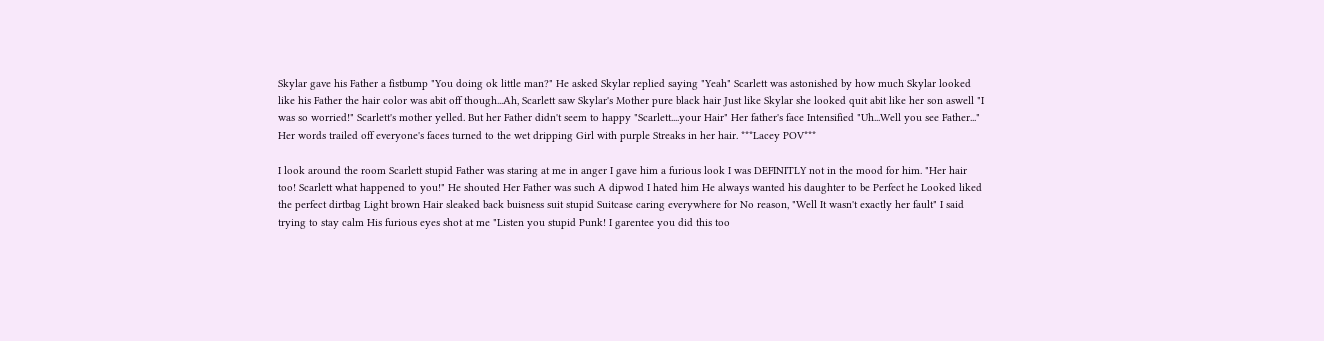Skylar gave his Father a fistbump "You doing ok little man?" He asked Skylar replied saying "Yeah" Scarlett was astonished by how much Skylar looked like his Father the hair color was abit off though...Ah, Scarlett saw Skylar's Mother pure black hair Just like Skylar she looked quit abit like her son aswell "I was so worried!" Scarlett's mother yelled. But her Father didn't seem to happy "Scarlett....your Hair" Her father's face Intensified "Uh...Well you see Father..." Her words trailed off everyone's faces turned to the wet dripping Girl with purple Streaks in her hair. ***Lacey POV***

I look around the room Scarlett stupid Father was staring at me in anger I gave him a furious look I was DEFINITLY not in the mood for him. "Her hair too! Scarlett what happened to you!" He shouted Her Father was such A dipwod I hated him He always wanted his daughter to be Perfect he Looked liked the perfect dirtbag Light brown Hair sleaked back buisness suit stupid Suitcase caring everywhere for No reason, "Well It wasn't exactly her fault" I said trying to stay calm His furious eyes shot at me "Listen you stupid Punk! I garentee you did this too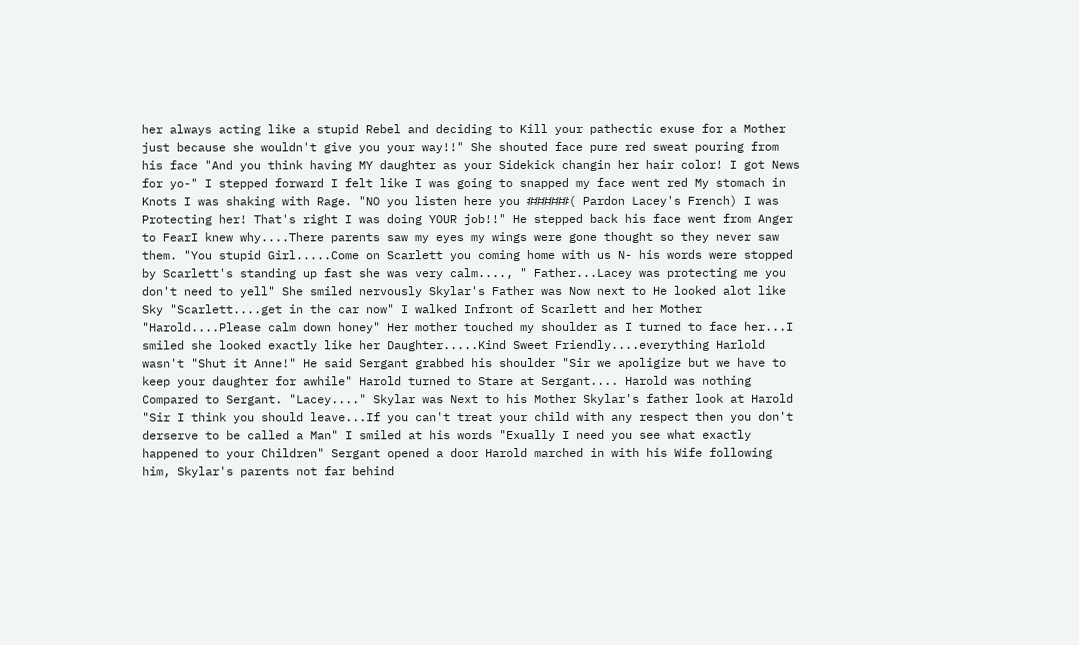her always acting like a stupid Rebel and deciding to Kill your pathectic exuse for a Mother just because she wouldn't give you your way!!" She shouted face pure red sweat pouring from his face "And you think having MY daughter as your Sidekick changin her hair color! I got News for yo-" I stepped forward I felt like I was going to snapped my face went red My stomach in Knots I was shaking with Rage. "NO you listen here you ######( Pardon Lacey's French) I was Protecting her! That's right I was doing YOUR job!!" He stepped back his face went from Anger to FearI knew why....There parents saw my eyes my wings were gone thought so they never saw them. "You stupid Girl.....Come on Scarlett you coming home with us N- his words were stopped by Scarlett's standing up fast she was very calm...., " Father...Lacey was protecting me you don't need to yell" She smiled nervously Skylar's Father was Now next to He looked alot like Sky "Scarlett....get in the car now" I walked Infront of Scarlett and her Mother "Harold....Please calm down honey" Her mother touched my shoulder as I turned to face her...I smiled she looked exactly like her Daughter.....Kind Sweet Friendly....everything Harlold wasn't "Shut it Anne!" He said Sergant grabbed his shoulder "Sir we apoligize but we have to keep your daughter for awhile" Harold turned to Stare at Sergant.... Harold was nothing Compared to Sergant. "Lacey...." Skylar was Next to his Mother Skylar's father look at Harold "Sir I think you should leave...If you can't treat your child with any respect then you don't derserve to be called a Man" I smiled at his words "Exually I need you see what exactly happened to your Children" Sergant opened a door Harold marched in with his Wife following him, Skylar's parents not far behind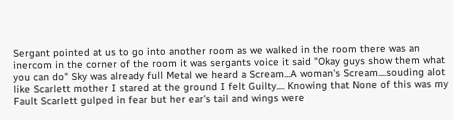Sergant pointed at us to go into another room as we walked in the room there was an inercom in the corner of the room it was sergants voice it said "Okay guys show them what you can do" Sky was already full Metal we heard a Scream...A woman's Scream....souding alot like Scarlett mother I stared at the ground I felt Guilty.... Knowing that None of this was my Fault Scarlett gulped in fear but her ear's tail and wings were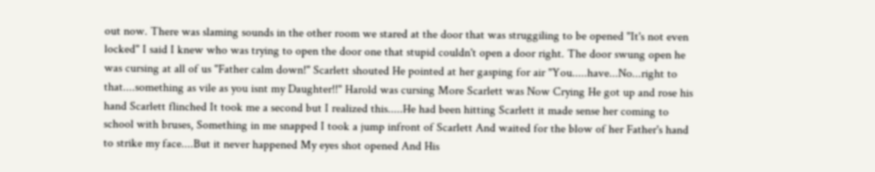out now. There was slaming sounds in the other room we stared at the door that was struggiling to be opened "It's not even locked" I said I knew who was trying to open the door one that stupid couldn't open a door right. The door swung open he was cursing at all of us "Father calm down!" Scarlett shouted He pointed at her gasping for air "You.....have...No...right to that....something as vile as you isnt my Daughter!!" Harold was cursing More Scarlett was Now Crying He got up and rose his hand Scarlett flinched It took me a second but I realized this.....He had been hitting Scarlett it made sense her coming to school with bruses, Something in me snapped I took a jump infront of Scarlett And waited for the blow of her Father's hand to strike my face....But it never happened My eyes shot opened And His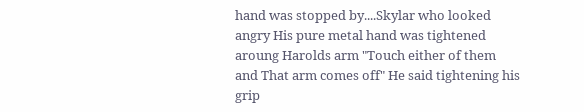hand was stopped by....Skylar who looked angry His pure metal hand was tightened aroung Harolds arm "Touch either of them and That arm comes off" He said tightening his grip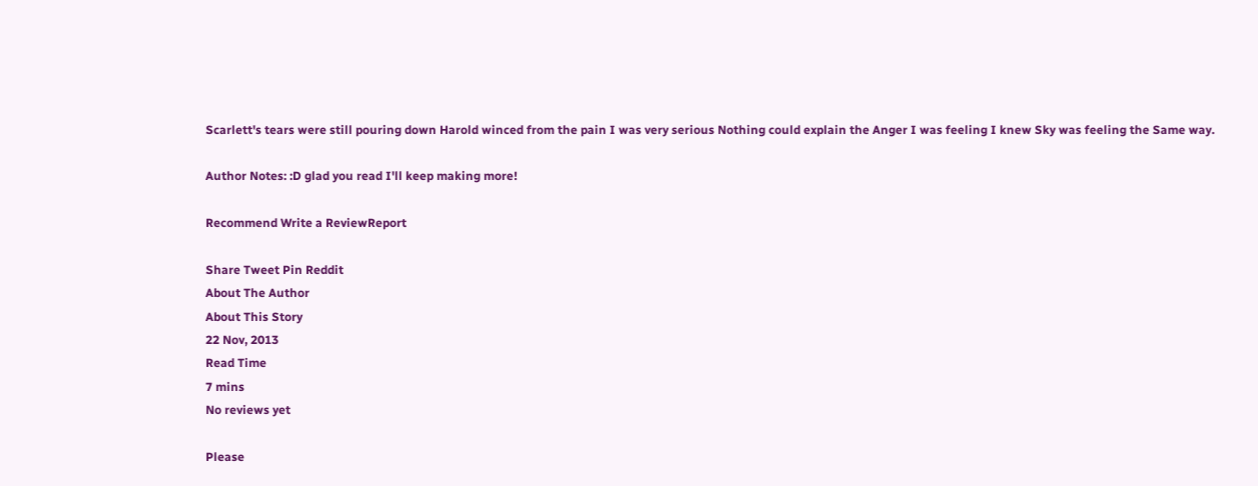Scarlett's tears were still pouring down Harold winced from the pain I was very serious Nothing could explain the Anger I was feeling I knew Sky was feeling the Same way.

Author Notes: :D glad you read I'll keep making more!

Recommend Write a ReviewReport

Share Tweet Pin Reddit
About The Author
About This Story
22 Nov, 2013
Read Time
7 mins
No reviews yet

Please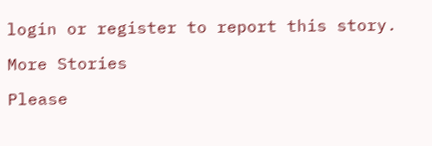login or register to report this story.

More Stories

Please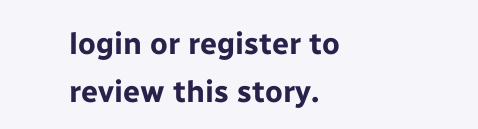login or register to review this story.